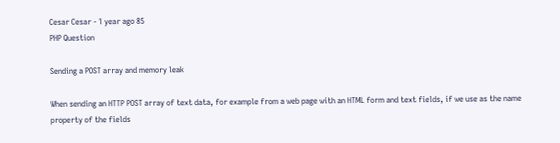Cesar Cesar - 1 year ago 85
PHP Question

Sending a POST array and memory leak

When sending an HTTP POST array of text data, for example from a web page with an HTML form and text fields, if we use as the name property of the fields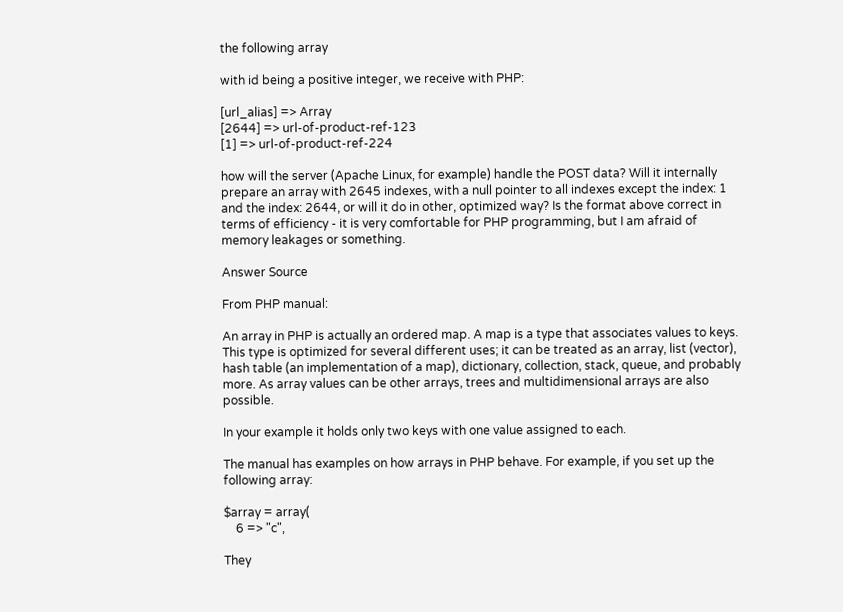the following array

with id being a positive integer, we receive with PHP:

[url_alias] => Array
[2644] => url-of-product-ref-123
[1] => url-of-product-ref-224

how will the server (Apache Linux, for example) handle the POST data? Will it internally prepare an array with 2645 indexes, with a null pointer to all indexes except the index: 1 and the index: 2644, or will it do in other, optimized way? Is the format above correct in terms of efficiency - it is very comfortable for PHP programming, but I am afraid of memory leakages or something.

Answer Source

From PHP manual:

An array in PHP is actually an ordered map. A map is a type that associates values to keys. This type is optimized for several different uses; it can be treated as an array, list (vector), hash table (an implementation of a map), dictionary, collection, stack, queue, and probably more. As array values can be other arrays, trees and multidimensional arrays are also possible.

In your example it holds only two keys with one value assigned to each.

The manual has examples on how arrays in PHP behave. For example, if you set up the following array:

$array = array(
    6 => "c",

They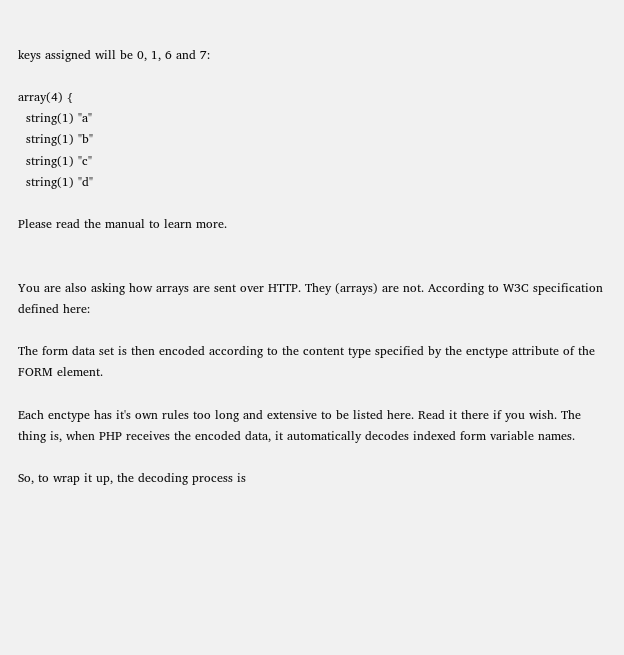keys assigned will be 0, 1, 6 and 7:

array(4) {
  string(1) "a"
  string(1) "b"
  string(1) "c"
  string(1) "d"

Please read the manual to learn more.


You are also asking how arrays are sent over HTTP. They (arrays) are not. According to W3C specification defined here:

The form data set is then encoded according to the content type specified by the enctype attribute of the FORM element.

Each enctype has it's own rules too long and extensive to be listed here. Read it there if you wish. The thing is, when PHP receives the encoded data, it automatically decodes indexed form variable names.

So, to wrap it up, the decoding process is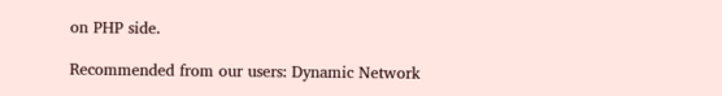on PHP side.

Recommended from our users: Dynamic Network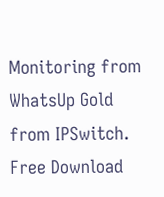Monitoring from WhatsUp Gold from IPSwitch. Free Download